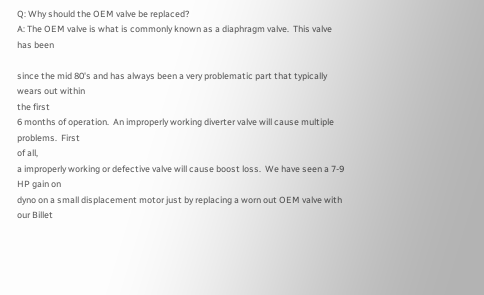Q: Why should the OEM valve be replaced?
A: The OEM valve is what is commonly known as a diaphragm valve.  This valve has been

since the mid 80's and has always been a very problematic part that typically wears out within
the first
6 months of operation.  An improperly working diverter valve will cause multiple problems.  First
of all,
a improperly working or defective valve will cause boost loss.  We have seen a 7-9 HP gain on
dyno on a small displacement motor just by replacing a worn out OEM valve with our Billet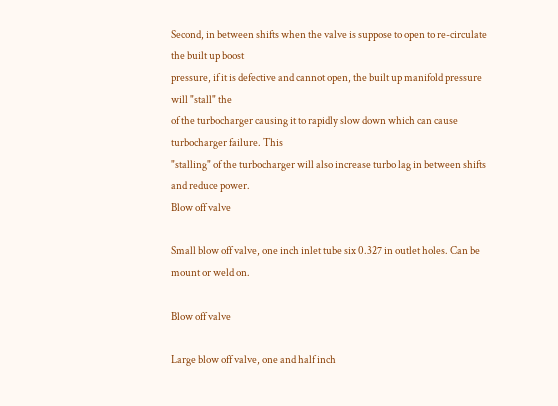Second, in between shifts when the valve is suppose to open to re-circulate the built up boost
pressure, if it is defective and cannot open, the built up manifold pressure will "stall" the
of the turbocharger causing it to rapidly slow down which can cause turbocharger failure. This
"stalling" of the turbocharger will also increase turbo lag in between shifts and reduce power.
Blow off valve

Small blow off valve, one inch inlet tube six 0.327 in outlet holes. Can be mount or weld on.

Blow off valve

Large blow off valve, one and half inch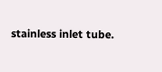stainless inlet tube.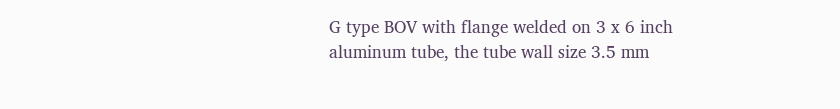G type BOV with flange welded on 3 x 6 inch aluminum tube, the tube wall size 3.5 mm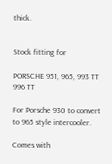thick.


Stock fitting for

PORSCHE 951, 965, 993 TT 996 TT

For Porsche 930 to convert to 965 style intercooler.

Comes with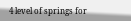4 level of springs for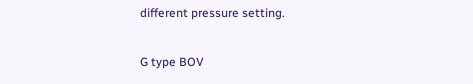different pressure setting.

G type BOV